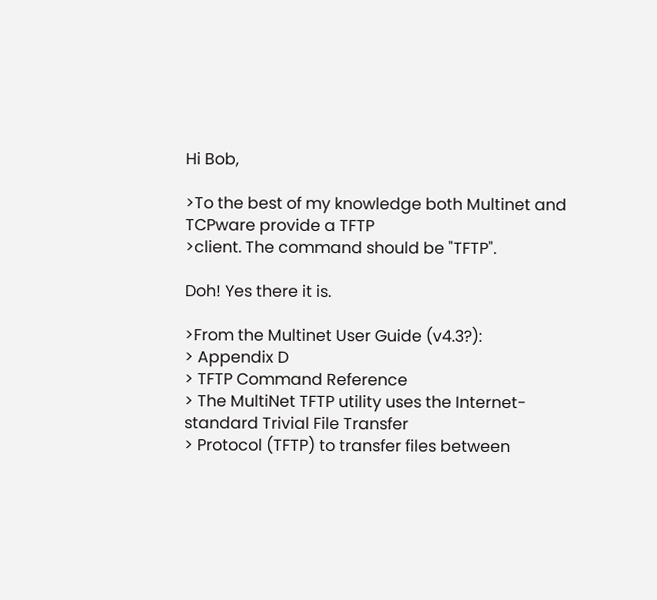Hi Bob,

>To the best of my knowledge both Multinet and TCPware provide a TFTP
>client. The command should be "TFTP".

Doh! Yes there it is.

>From the Multinet User Guide (v4.3?):
> Appendix D
> TFTP Command Reference
> The MultiNet TFTP utility uses the Internet-standard Trivial File Transfer
> Protocol (TFTP) to transfer files between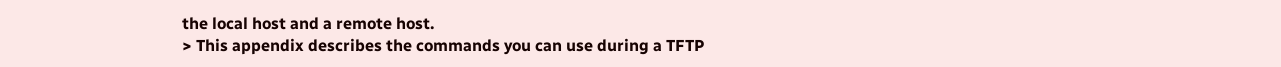the local host and a remote host.
> This appendix describes the commands you can use during a TFTP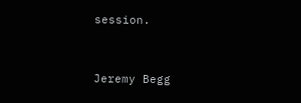session.


Jeremy Begg